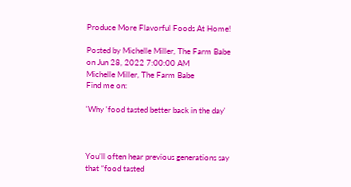Produce More Flavorful Foods At Home!

Posted by Michelle Miller, The Farm Babe on Jun 28, 2022 7:00:00 AM
Michelle Miller, The Farm Babe
Find me on:

'Why 'food tasted better back in the day'



You’ll often hear previous generations say that “food tasted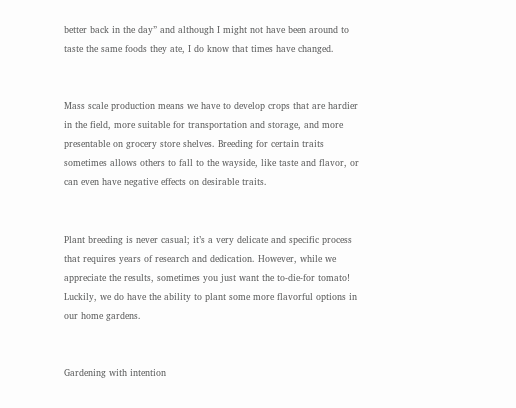better back in the day” and although I might not have been around to taste the same foods they ate, I do know that times have changed.


Mass scale production means we have to develop crops that are hardier in the field, more suitable for transportation and storage, and more presentable on grocery store shelves. Breeding for certain traits sometimes allows others to fall to the wayside, like taste and flavor, or can even have negative effects on desirable traits.


Plant breeding is never casual; it’s a very delicate and specific process that requires years of research and dedication. However, while we appreciate the results, sometimes you just want the to-die-for tomato! Luckily, we do have the ability to plant some more flavorful options in our home gardens.


Gardening with intention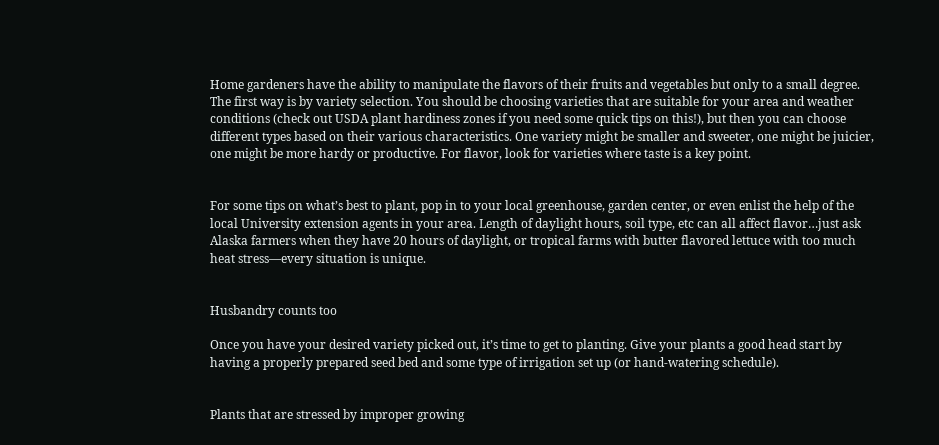Home gardeners have the ability to manipulate the flavors of their fruits and vegetables but only to a small degree. The first way is by variety selection. You should be choosing varieties that are suitable for your area and weather conditions (check out USDA plant hardiness zones if you need some quick tips on this!), but then you can choose different types based on their various characteristics. One variety might be smaller and sweeter, one might be juicier, one might be more hardy or productive. For flavor, look for varieties where taste is a key point.


For some tips on what’s best to plant, pop in to your local greenhouse, garden center, or even enlist the help of the local University extension agents in your area. Length of daylight hours, soil type, etc can all affect flavor…just ask Alaska farmers when they have 20 hours of daylight, or tropical farms with butter flavored lettuce with too much heat stress—every situation is unique.


Husbandry counts too

Once you have your desired variety picked out, it’s time to get to planting. Give your plants a good head start by having a properly prepared seed bed and some type of irrigation set up (or hand-watering schedule).


Plants that are stressed by improper growing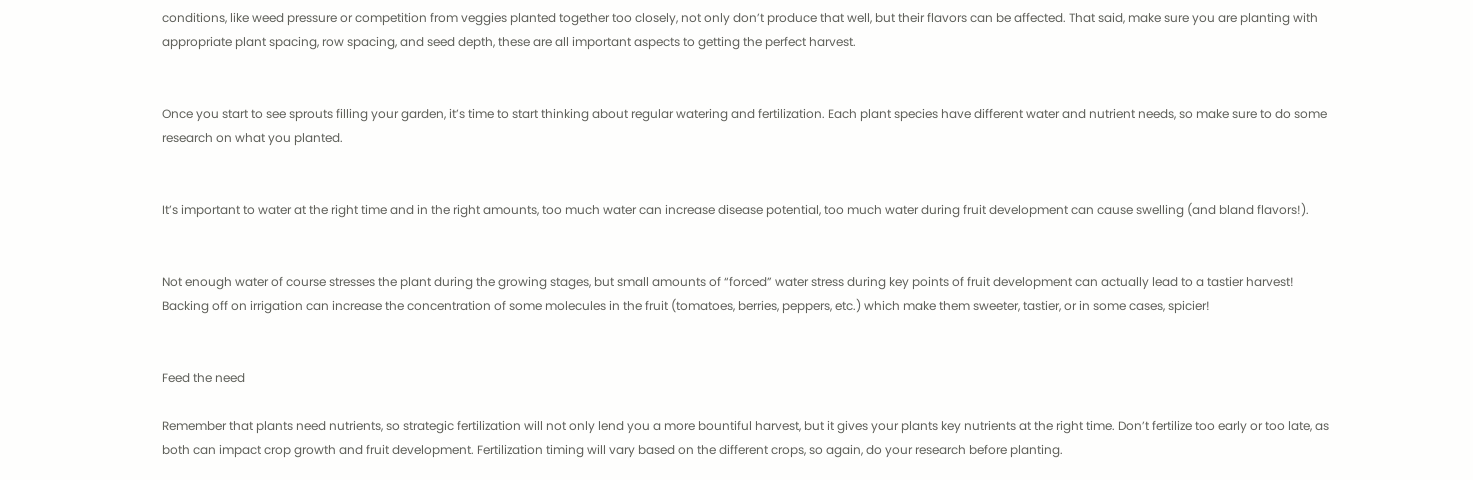conditions, like weed pressure or competition from veggies planted together too closely, not only don’t produce that well, but their flavors can be affected. That said, make sure you are planting with appropriate plant spacing, row spacing, and seed depth, these are all important aspects to getting the perfect harvest.


Once you start to see sprouts filling your garden, it’s time to start thinking about regular watering and fertilization. Each plant species have different water and nutrient needs, so make sure to do some research on what you planted.


It’s important to water at the right time and in the right amounts, too much water can increase disease potential, too much water during fruit development can cause swelling (and bland flavors!).


Not enough water of course stresses the plant during the growing stages, but small amounts of “forced” water stress during key points of fruit development can actually lead to a tastier harvest! Backing off on irrigation can increase the concentration of some molecules in the fruit (tomatoes, berries, peppers, etc.) which make them sweeter, tastier, or in some cases, spicier!


Feed the need

Remember that plants need nutrients, so strategic fertilization will not only lend you a more bountiful harvest, but it gives your plants key nutrients at the right time. Don’t fertilize too early or too late, as both can impact crop growth and fruit development. Fertilization timing will vary based on the different crops, so again, do your research before planting.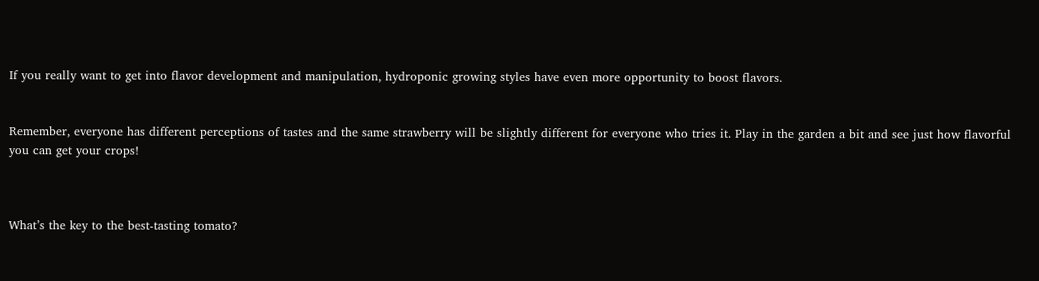If you really want to get into flavor development and manipulation, hydroponic growing styles have even more opportunity to boost flavors.


Remember, everyone has different perceptions of tastes and the same strawberry will be slightly different for everyone who tries it. Play in the garden a bit and see just how flavorful you can get your crops!



What’s the key to the best-tasting tomato?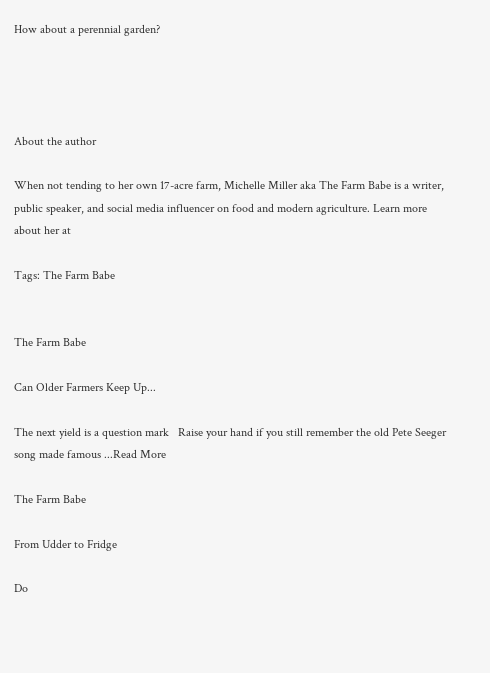How about a perennial garden?




About the author

When not tending to her own 17-acre farm, Michelle Miller aka The Farm Babe is a writer, public speaker, and social media influencer on food and modern agriculture. Learn more about her at

Tags: The Farm Babe


The Farm Babe

Can Older Farmers Keep Up...

The next yield is a question mark   Raise your hand if you still remember the old Pete Seeger song made famous ...Read More

The Farm Babe

From Udder to Fridge

Do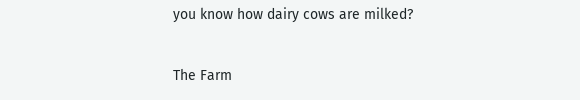you know how dairy cows are milked?

The Farm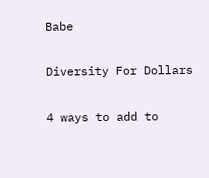Babe

Diversity For Dollars

4 ways to add to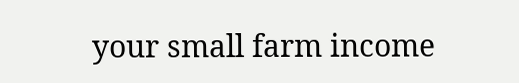your small farm income